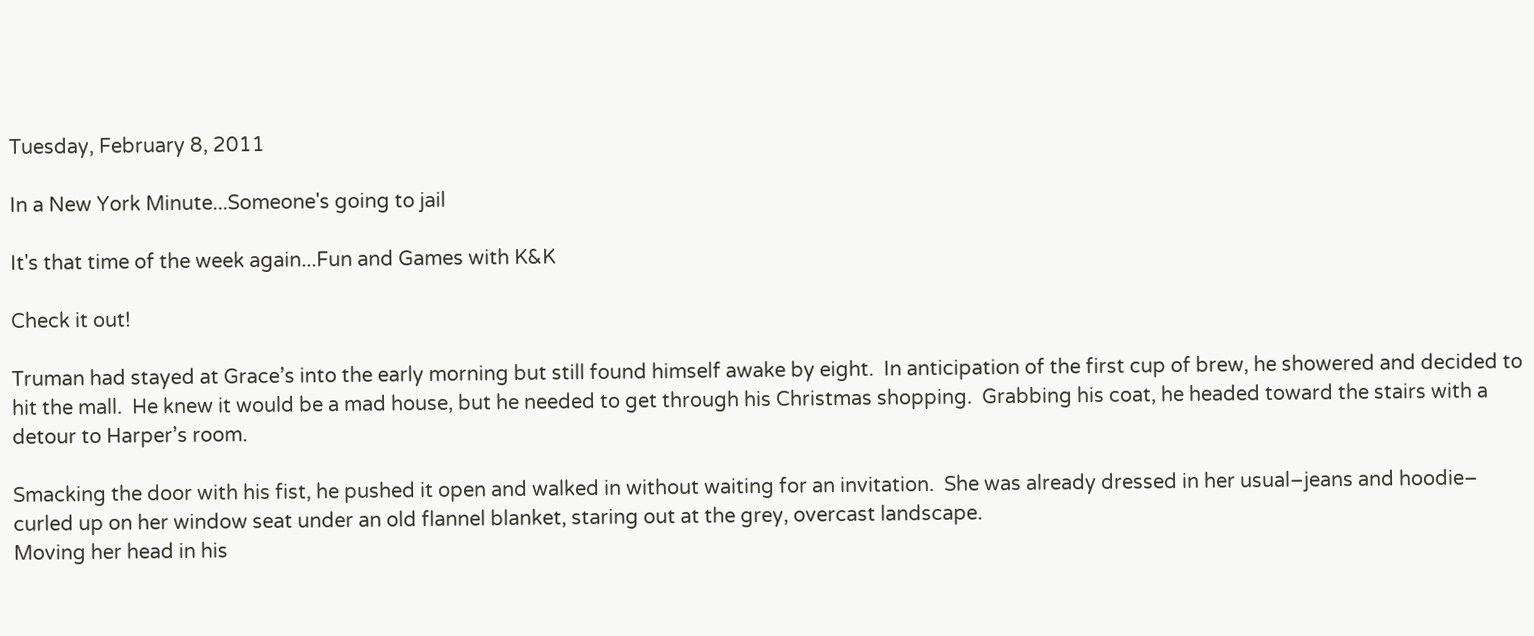Tuesday, February 8, 2011

In a New York Minute...Someone's going to jail

It's that time of the week again...Fun and Games with K&K

Check it out!

Truman had stayed at Grace’s into the early morning but still found himself awake by eight.  In anticipation of the first cup of brew, he showered and decided to hit the mall.  He knew it would be a mad house, but he needed to get through his Christmas shopping.  Grabbing his coat, he headed toward the stairs with a detour to Harper’s room.

Smacking the door with his fist, he pushed it open and walked in without waiting for an invitation.  She was already dressed in her usual–jeans and hoodie– curled up on her window seat under an old flannel blanket, staring out at the grey, overcast landscape.
Moving her head in his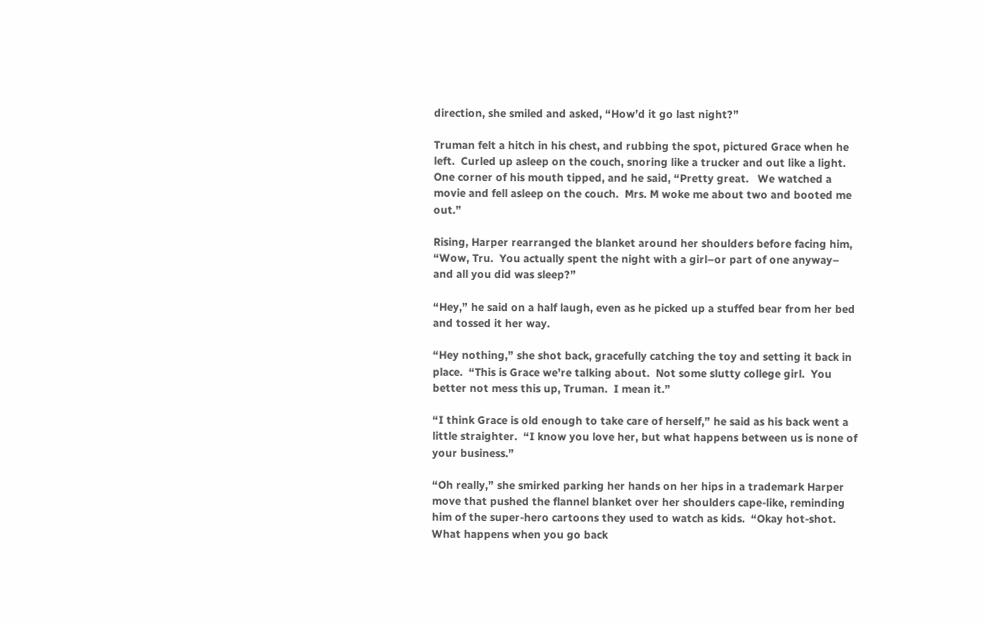direction, she smiled and asked, “How’d it go last night?”

Truman felt a hitch in his chest, and rubbing the spot, pictured Grace when he left.  Curled up asleep on the couch, snoring like a trucker and out like a light.  One corner of his mouth tipped, and he said, “Pretty great.   We watched a movie and fell asleep on the couch.  Mrs. M woke me about two and booted me out.”

Rising, Harper rearranged the blanket around her shoulders before facing him, “Wow, Tru.  You actually spent the night with a girl–or part of one anyway– and all you did was sleep?”

“Hey,” he said on a half laugh, even as he picked up a stuffed bear from her bed and tossed it her way.

“Hey nothing,” she shot back, gracefully catching the toy and setting it back in place.  “This is Grace we’re talking about.  Not some slutty college girl.  You better not mess this up, Truman.  I mean it.”

“I think Grace is old enough to take care of herself,” he said as his back went a little straighter.  “I know you love her, but what happens between us is none of your business.”

“Oh really,” she smirked parking her hands on her hips in a trademark Harper move that pushed the flannel blanket over her shoulders cape-like, reminding him of the super-hero cartoons they used to watch as kids.  “Okay hot-shot.  What happens when you go back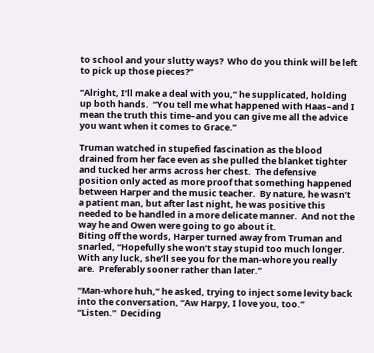to school and your slutty ways?  Who do you think will be left to pick up those pieces?”

“Alright, I’ll make a deal with you,” he supplicated, holding up both hands.  “You tell me what happened with Haas–and I mean the truth this time–and you can give me all the advice you want when it comes to Grace.”

Truman watched in stupefied fascination as the blood drained from her face even as she pulled the blanket tighter and tucked her arms across her chest.  The defensive position only acted as more proof that something happened between Harper and the music teacher.  By nature, he wasn’t a patient man, but after last night, he was positive this needed to be handled in a more delicate manner.  And not the way he and Owen were going to go about it.
Biting off the words, Harper turned away from Truman and snarled, “Hopefully she won’t stay stupid too much longer.  With any luck, she’ll see you for the man-whore you really are.  Preferably sooner rather than later.”

“Man-whore huh,” he asked, trying to inject some levity back into the conversation, “Aw Harpy, I love you, too.”
“Listen.”  Deciding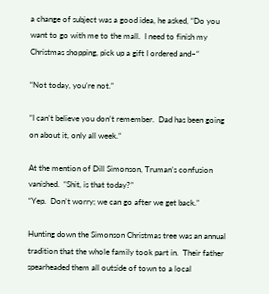a change of subject was a good idea, he asked, “Do you want to go with me to the mall.  I need to finish my Christmas shopping, pick up a gift I ordered and–“

“Not today, you’re not.”

“I can’t believe you don’t remember.  Dad has been going on about it, only all week.”

At the mention of Dill Simonson, Truman’s confusion vanished.  “Shit, is that today?”
“Yep.  Don’t worry; we can go after we get back.”

Hunting down the Simonson Christmas tree was an annual tradition that the whole family took part in.  Their father spearheaded them all outside of town to a local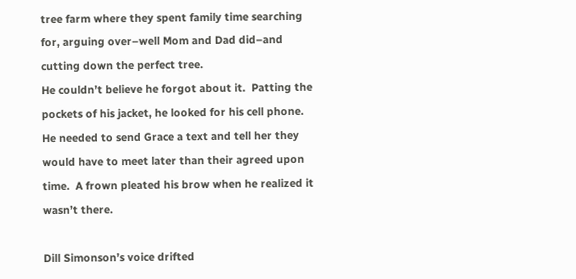tree farm where they spent family time searching for, arguing over–well Mom and Dad did–and cutting down the perfect tree.
He couldn’t believe he forgot about it.  Patting the pockets of his jacket, he looked for his cell phone.  He needed to send Grace a text and tell her they would have to meet later than their agreed upon time.  A frown pleated his brow when he realized it wasn’t there.

Dill Simonson’s voice drifted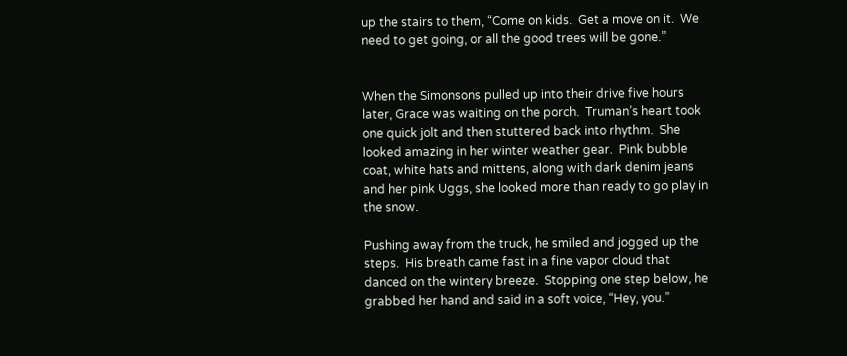up the stairs to them, “Come on kids.  Get a move on it.  We need to get going, or all the good trees will be gone.”


When the Simonsons pulled up into their drive five hours later, Grace was waiting on the porch.  Truman’s heart took one quick jolt and then stuttered back into rhythm.  She looked amazing in her winter weather gear.  Pink bubble coat, white hats and mittens, along with dark denim jeans and her pink Uggs, she looked more than ready to go play in the snow.

Pushing away from the truck, he smiled and jogged up the steps.  His breath came fast in a fine vapor cloud that danced on the wintery breeze.  Stopping one step below, he grabbed her hand and said in a soft voice, “Hey, you.”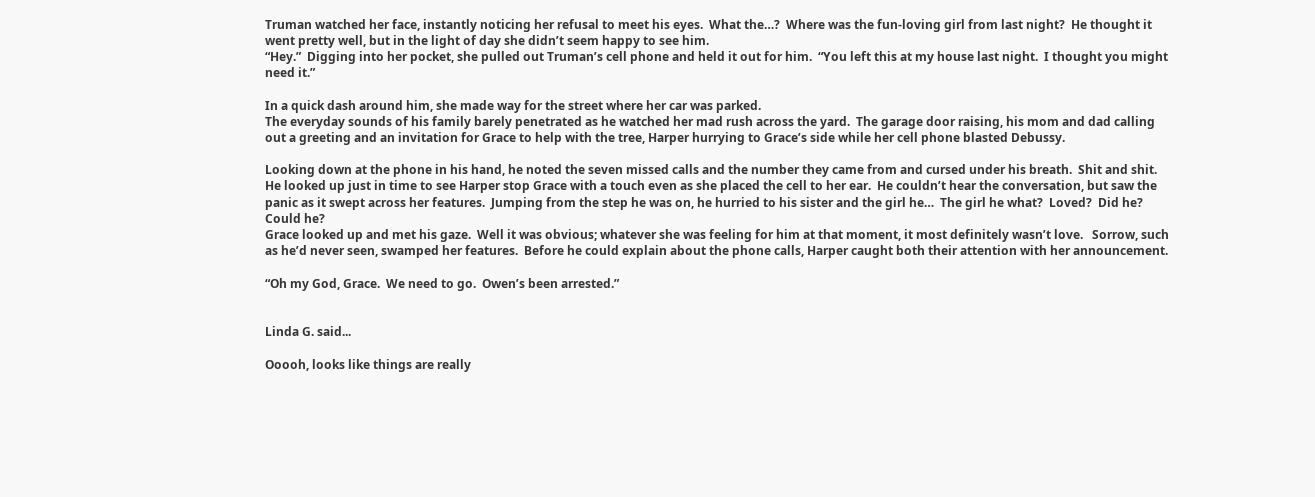Truman watched her face, instantly noticing her refusal to meet his eyes.  What the…?  Where was the fun-loving girl from last night?  He thought it went pretty well, but in the light of day she didn’t seem happy to see him.
“Hey.”  Digging into her pocket, she pulled out Truman’s cell phone and held it out for him.  “You left this at my house last night.  I thought you might need it.”

In a quick dash around him, she made way for the street where her car was parked.
The everyday sounds of his family barely penetrated as he watched her mad rush across the yard.  The garage door raising, his mom and dad calling out a greeting and an invitation for Grace to help with the tree, Harper hurrying to Grace’s side while her cell phone blasted Debussy.

Looking down at the phone in his hand, he noted the seven missed calls and the number they came from and cursed under his breath.  Shit and shit.
He looked up just in time to see Harper stop Grace with a touch even as she placed the cell to her ear.  He couldn’t hear the conversation, but saw the panic as it swept across her features.  Jumping from the step he was on, he hurried to his sister and the girl he…  The girl he what?  Loved?  Did he?  Could he?
Grace looked up and met his gaze.  Well it was obvious; whatever she was feeling for him at that moment, it most definitely wasn’t love.   Sorrow, such as he’d never seen, swamped her features.  Before he could explain about the phone calls, Harper caught both their attention with her announcement.

“Oh my God, Grace.  We need to go.  Owen’s been arrested.”


Linda G. said...

Ooooh, looks like things are really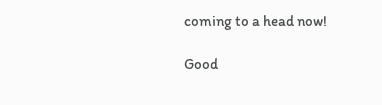coming to a head now!

Good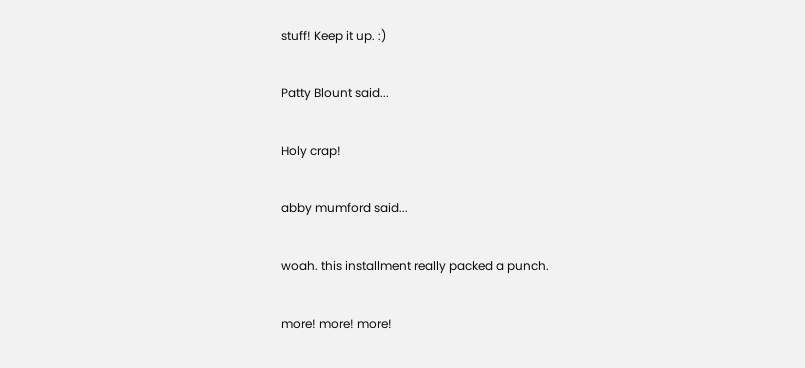stuff! Keep it up. :)

Patty Blount said...

Holy crap!

abby mumford said...

woah. this installment really packed a punch.

more! more! more!